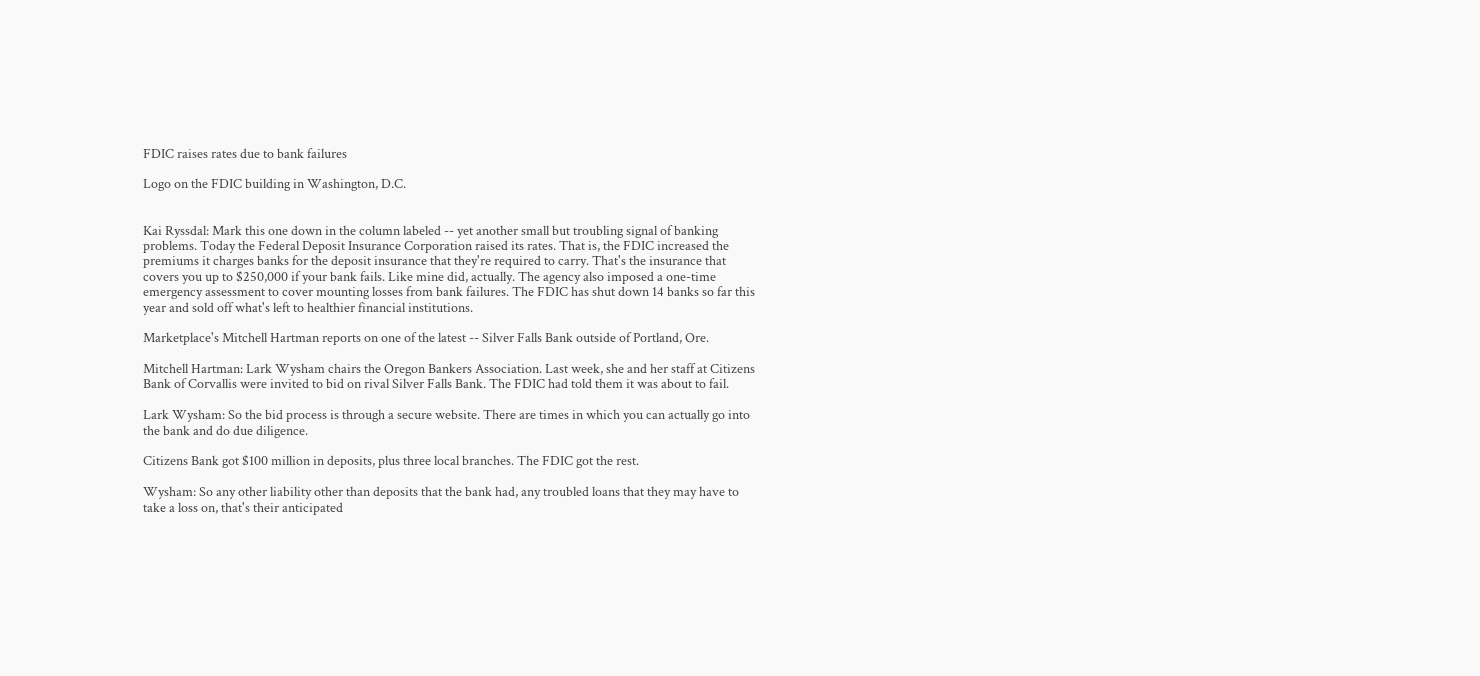FDIC raises rates due to bank failures

Logo on the FDIC building in Washington, D.C.


Kai Ryssdal: Mark this one down in the column labeled -- yet another small but troubling signal of banking problems. Today the Federal Deposit Insurance Corporation raised its rates. That is, the FDIC increased the premiums it charges banks for the deposit insurance that they're required to carry. That's the insurance that covers you up to $250,000 if your bank fails. Like mine did, actually. The agency also imposed a one-time emergency assessment to cover mounting losses from bank failures. The FDIC has shut down 14 banks so far this year and sold off what's left to healthier financial institutions.

Marketplace's Mitchell Hartman reports on one of the latest -- Silver Falls Bank outside of Portland, Ore.

Mitchell Hartman: Lark Wysham chairs the Oregon Bankers Association. Last week, she and her staff at Citizens Bank of Corvallis were invited to bid on rival Silver Falls Bank. The FDIC had told them it was about to fail.

Lark Wysham: So the bid process is through a secure website. There are times in which you can actually go into the bank and do due diligence.

Citizens Bank got $100 million in deposits, plus three local branches. The FDIC got the rest.

Wysham: So any other liability other than deposits that the bank had, any troubled loans that they may have to take a loss on, that's their anticipated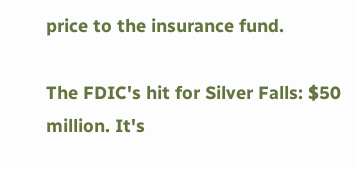price to the insurance fund.

The FDIC's hit for Silver Falls: $50 million. It's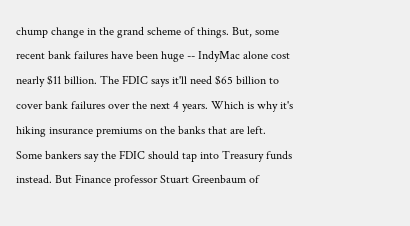chump change in the grand scheme of things. But, some recent bank failures have been huge -- IndyMac alone cost nearly $11 billion. The FDIC says it'll need $65 billion to cover bank failures over the next 4 years. Which is why it's hiking insurance premiums on the banks that are left. Some bankers say the FDIC should tap into Treasury funds instead. But Finance professor Stuart Greenbaum of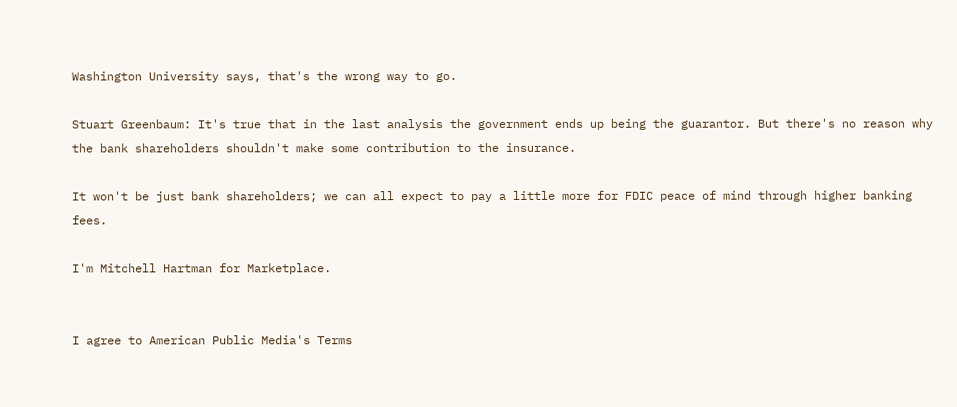Washington University says, that's the wrong way to go.

Stuart Greenbaum: It's true that in the last analysis the government ends up being the guarantor. But there's no reason why the bank shareholders shouldn't make some contribution to the insurance.

It won't be just bank shareholders; we can all expect to pay a little more for FDIC peace of mind through higher banking fees.

I'm Mitchell Hartman for Marketplace.


I agree to American Public Media's Terms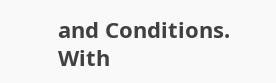and Conditions.
With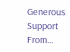Generous Support From...